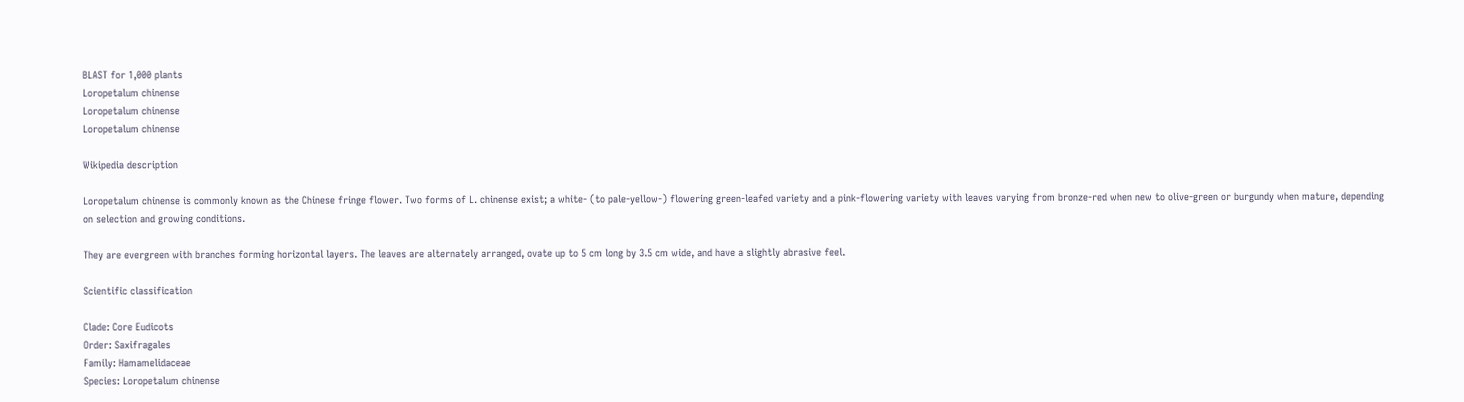BLAST for 1,000 plants
Loropetalum chinense
Loropetalum chinense
Loropetalum chinense

Wikipedia description

Loropetalum chinense is commonly known as the Chinese fringe flower. Two forms of L. chinense exist; a white- (to pale-yellow-) flowering green-leafed variety and a pink-flowering variety with leaves varying from bronze-red when new to olive-green or burgundy when mature, depending on selection and growing conditions.

They are evergreen with branches forming horizontal layers. The leaves are alternately arranged, ovate up to 5 cm long by 3.5 cm wide, and have a slightly abrasive feel.

Scientific classification

Clade: Core Eudicots
Order: Saxifragales
Family: Hamamelidaceae
Species: Loropetalum chinense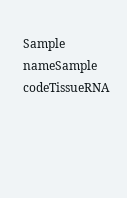Sample nameSample codeTissueRNA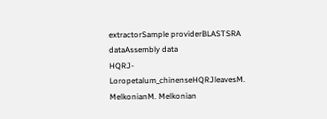extractorSample providerBLASTSRA dataAssembly data
HQRJ-Loropetalum_chinenseHQRJleavesM. MelkonianM. Melkonian